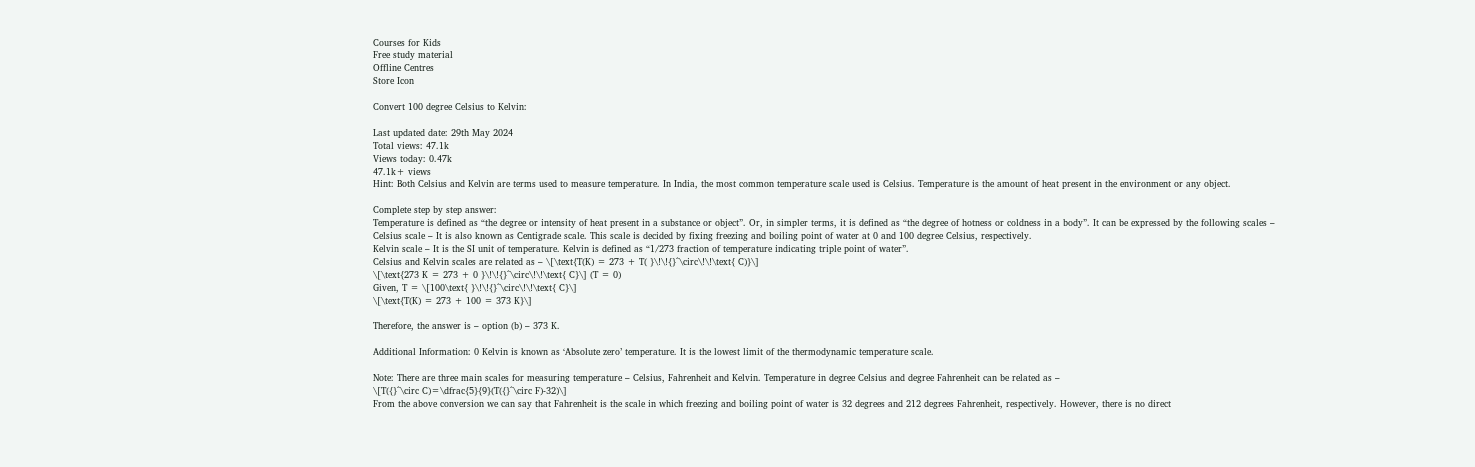Courses for Kids
Free study material
Offline Centres
Store Icon

Convert 100 degree Celsius to Kelvin:

Last updated date: 29th May 2024
Total views: 47.1k
Views today: 0.47k
47.1k+ views
Hint: Both Celsius and Kelvin are terms used to measure temperature. In India, the most common temperature scale used is Celsius. Temperature is the amount of heat present in the environment or any object.

Complete step by step answer:
Temperature is defined as “the degree or intensity of heat present in a substance or object”. Or, in simpler terms, it is defined as “the degree of hotness or coldness in a body”. It can be expressed by the following scales –
Celsius scale – It is also known as Centigrade scale. This scale is decided by fixing freezing and boiling point of water at 0 and 100 degree Celsius, respectively.
Kelvin scale – It is the SI unit of temperature. Kelvin is defined as “1/273 fraction of temperature indicating triple point of water”.
Celsius and Kelvin scales are related as – \[\text{T(K) = 273 + T( }\!\!{}^\circ\!\!\text{ C)}\]
\[\text{273 K = 273 + 0 }\!\!{}^\circ\!\!\text{ C}\] (T = 0)
Given, T = \[100\text{ }\!\!{}^\circ\!\!\text{ C}\]
\[\text{T(K) = 273 + 100 = 373 K}\]

Therefore, the answer is – option (b) – 373 K.

Additional Information: 0 Kelvin is known as ‘Absolute zero’ temperature. It is the lowest limit of the thermodynamic temperature scale.

Note: There are three main scales for measuring temperature – Celsius, Fahrenheit and Kelvin. Temperature in degree Celsius and degree Fahrenheit can be related as –
\[T({}^\circ C)=\dfrac{5}{9}(T({}^\circ F)-32)\]
From the above conversion we can say that Fahrenheit is the scale in which freezing and boiling point of water is 32 degrees and 212 degrees Fahrenheit, respectively. However, there is no direct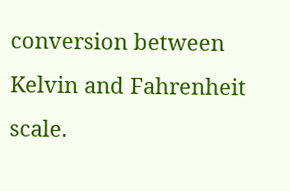conversion between Kelvin and Fahrenheit scale.